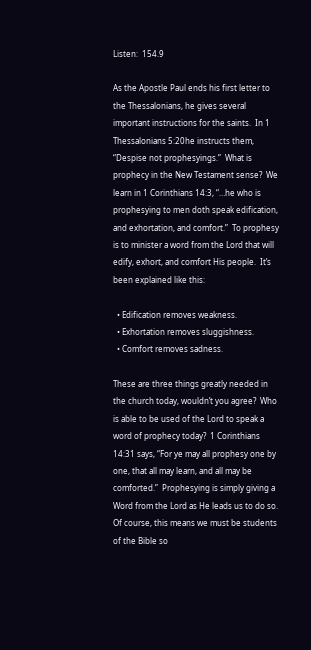Listen:  154.9

As the Apostle Paul ends his first letter to the Thessalonians, he gives several important instructions for the saints.  In 1 Thessalonians 5:20he instructs them, “Despise not prophesyings.”  What is prophecy in the New Testament sense?  We learn in 1 Corinthians 14:3, “…he who is prophesying to men doth speak edification, and exhortation, and comfort.”  To prophesy is to minister a word from the Lord that will edify, exhort, and comfort His people.  It’s been explained like this:

  • Edification removes weakness.
  • Exhortation removes sluggishness.
  • Comfort removes sadness.

These are three things greatly needed in the church today, wouldn’t you agree?  Who is able to be used of the Lord to speak a word of prophecy today?  1 Corinthians 14:31 says, “For ye may all prophesy one by one, that all may learn, and all may be comforted.”  Prophesying is simply giving a Word from the Lord as He leads us to do so.  Of course, this means we must be students of the Bible so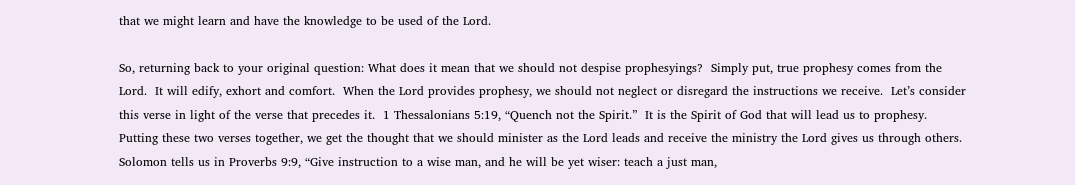that we might learn and have the knowledge to be used of the Lord.

So, returning back to your original question: What does it mean that we should not despise prophesyings?  Simply put, true prophesy comes from the Lord.  It will edify, exhort and comfort.  When the Lord provides prophesy, we should not neglect or disregard the instructions we receive.  Let’s consider this verse in light of the verse that precedes it.  1 Thessalonians 5:19, “Quench not the Spirit.”  It is the Spirit of God that will lead us to prophesy.  Putting these two verses together, we get the thought that we should minister as the Lord leads and receive the ministry the Lord gives us through others.  Solomon tells us in Proverbs 9:9, “Give instruction to a wise man, and he will be yet wiser: teach a just man,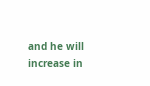and he will increase in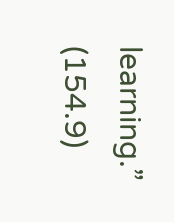learning.”  (154.9)